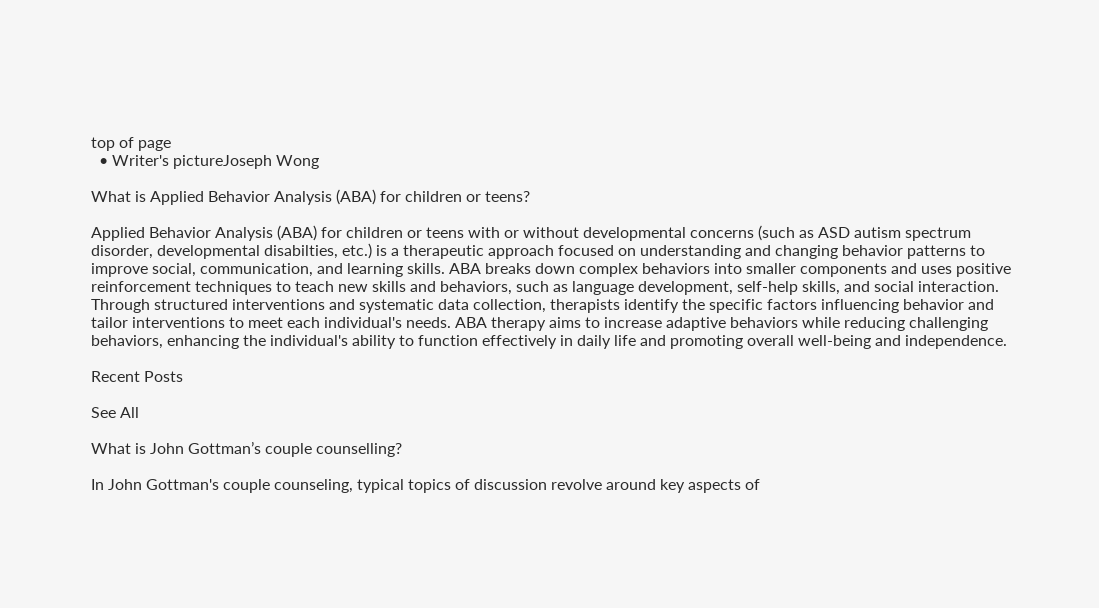top of page
  • Writer's pictureJoseph Wong

What is Applied Behavior Analysis (ABA) for children or teens?

Applied Behavior Analysis (ABA) for children or teens with or without developmental concerns (such as ASD autism spectrum disorder, developmental disabilties, etc.) is a therapeutic approach focused on understanding and changing behavior patterns to improve social, communication, and learning skills. ABA breaks down complex behaviors into smaller components and uses positive reinforcement techniques to teach new skills and behaviors, such as language development, self-help skills, and social interaction. Through structured interventions and systematic data collection, therapists identify the specific factors influencing behavior and tailor interventions to meet each individual's needs. ABA therapy aims to increase adaptive behaviors while reducing challenging behaviors, enhancing the individual's ability to function effectively in daily life and promoting overall well-being and independence.

Recent Posts

See All

What is John Gottman’s couple counselling?

In John Gottman's couple counseling, typical topics of discussion revolve around key aspects of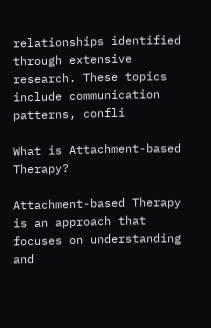relationships identified through extensive research. These topics include communication patterns, confli

What is Attachment-based Therapy?

Attachment-based Therapy is an approach that focuses on understanding and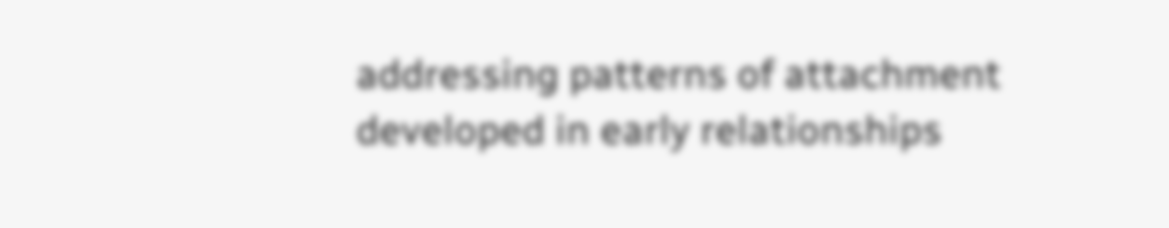addressing patterns of attachment developed in early relationships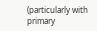(particularly with primary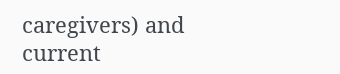caregivers) and current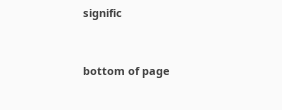signific


bottom of page